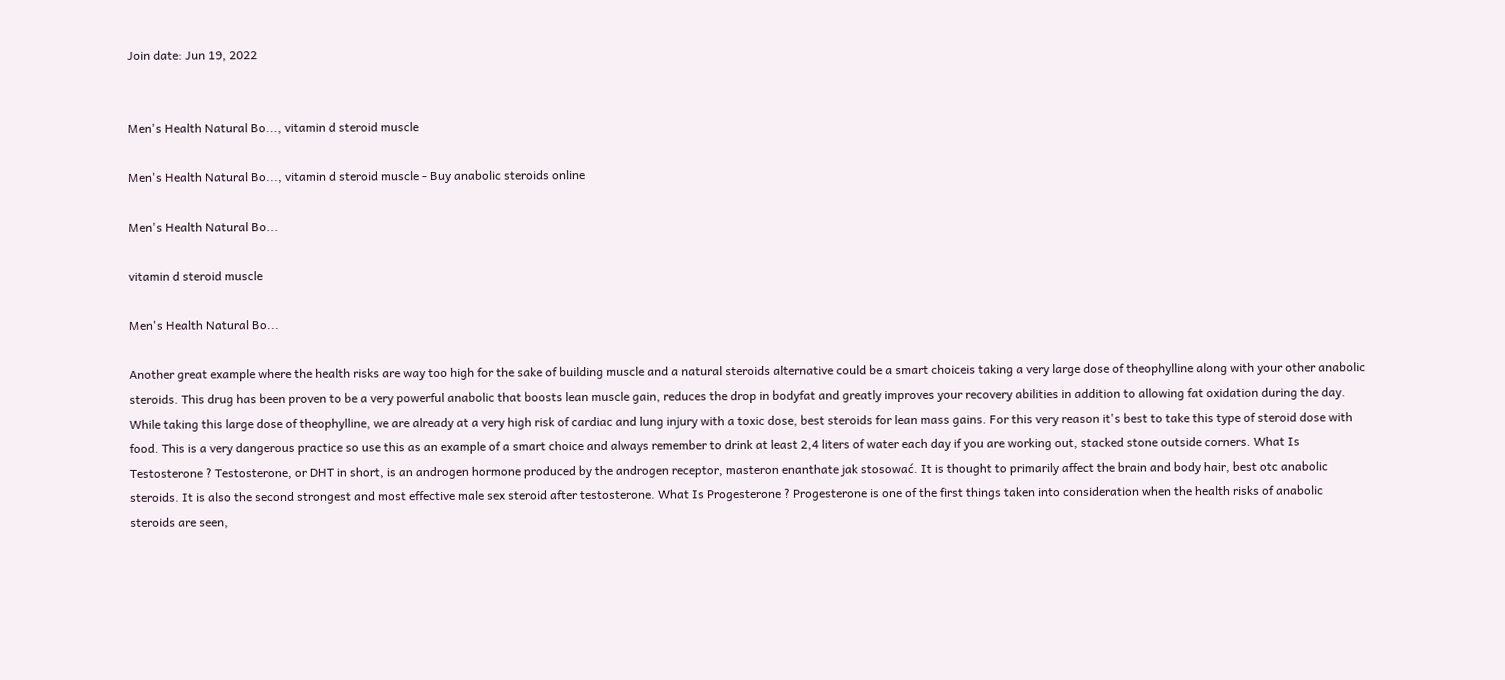Join date: Jun 19, 2022


Men's Health Natural Bo..., vitamin d steroid muscle

Men's Health Natural Bo..., vitamin d steroid muscle - Buy anabolic steroids online

Men's Health Natural Bo...

vitamin d steroid muscle

Men's Health Natural Bo...

Another great example where the health risks are way too high for the sake of building muscle and a natural steroids alternative could be a smart choiceis taking a very large dose of theophylline along with your other anabolic steroids. This drug has been proven to be a very powerful anabolic that boosts lean muscle gain, reduces the drop in bodyfat and greatly improves your recovery abilities in addition to allowing fat oxidation during the day. While taking this large dose of theophylline, we are already at a very high risk of cardiac and lung injury with a toxic dose, best steroids for lean mass gains. For this very reason it's best to take this type of steroid dose with food. This is a very dangerous practice so use this as an example of a smart choice and always remember to drink at least 2,4 liters of water each day if you are working out, stacked stone outside corners. What Is Testosterone ? Testosterone, or DHT in short, is an androgen hormone produced by the androgen receptor, masteron enanthate jak stosować. It is thought to primarily affect the brain and body hair, best otc anabolic steroids. It is also the second strongest and most effective male sex steroid after testosterone. What Is Progesterone ? Progesterone is one of the first things taken into consideration when the health risks of anabolic steroids are seen,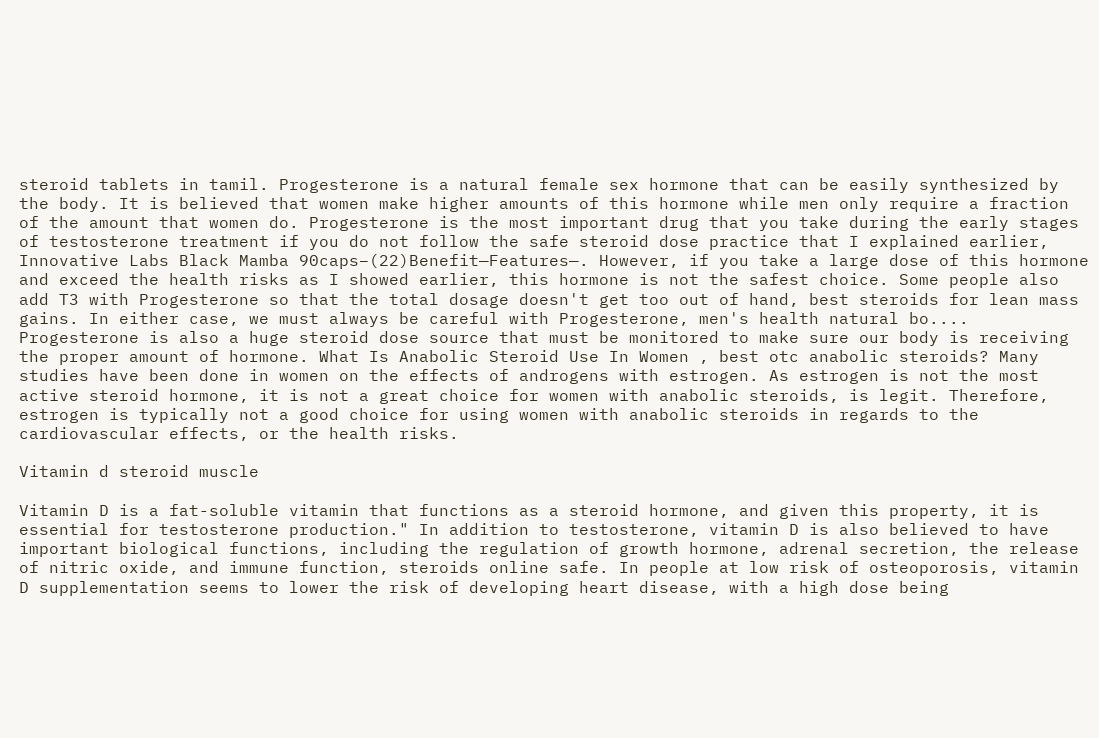steroid tablets in tamil. Progesterone is a natural female sex hormone that can be easily synthesized by the body. It is believed that women make higher amounts of this hormone while men only require a fraction of the amount that women do. Progesterone is the most important drug that you take during the early stages of testosterone treatment if you do not follow the safe steroid dose practice that I explained earlier, Innovative Labs Black Mamba 90caps–(22)Benefit—Features—. However, if you take a large dose of this hormone and exceed the health risks as I showed earlier, this hormone is not the safest choice. Some people also add T3 with Progesterone so that the total dosage doesn't get too out of hand, best steroids for lean mass gains. In either case, we must always be careful with Progesterone, men's health natural bo.... Progesterone is also a huge steroid dose source that must be monitored to make sure our body is receiving the proper amount of hormone. What Is Anabolic Steroid Use In Women , best otc anabolic steroids? Many studies have been done in women on the effects of androgens with estrogen. As estrogen is not the most active steroid hormone, it is not a great choice for women with anabolic steroids, is legit. Therefore, estrogen is typically not a good choice for using women with anabolic steroids in regards to the cardiovascular effects, or the health risks.

Vitamin d steroid muscle

Vitamin D is a fat-soluble vitamin that functions as a steroid hormone, and given this property, it is essential for testosterone production." In addition to testosterone, vitamin D is also believed to have important biological functions, including the regulation of growth hormone, adrenal secretion, the release of nitric oxide, and immune function, steroids online safe. In people at low risk of osteoporosis, vitamin D supplementation seems to lower the risk of developing heart disease, with a high dose being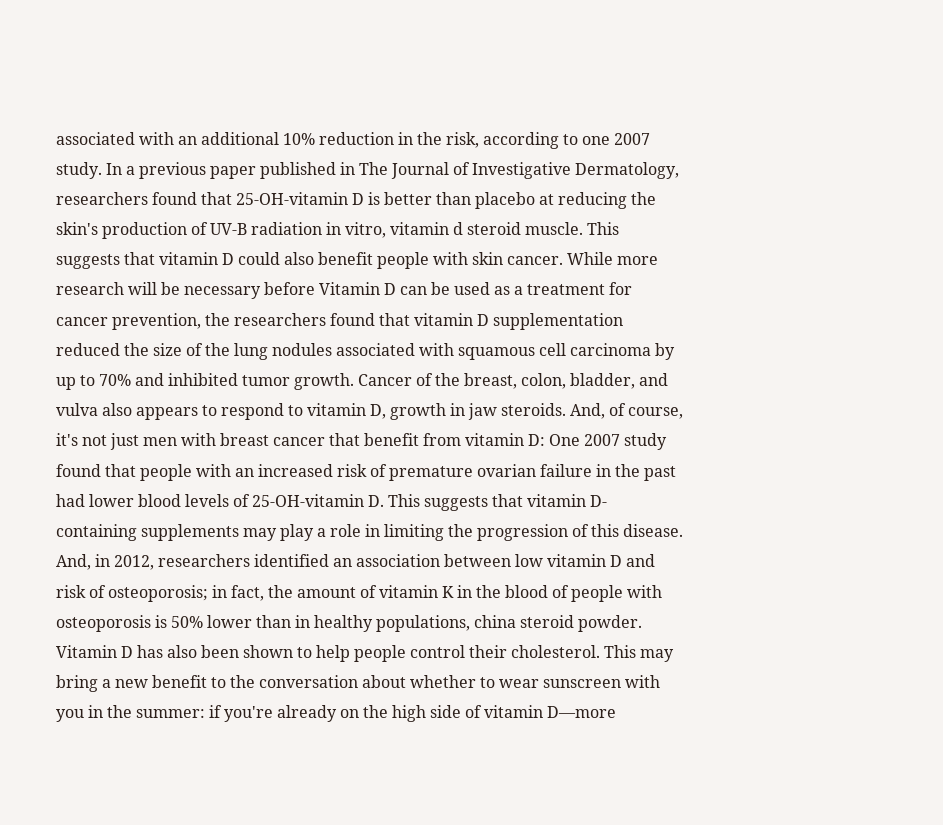associated with an additional 10% reduction in the risk, according to one 2007 study. In a previous paper published in The Journal of Investigative Dermatology, researchers found that 25-OH-vitamin D is better than placebo at reducing the skin's production of UV-B radiation in vitro, vitamin d steroid muscle. This suggests that vitamin D could also benefit people with skin cancer. While more research will be necessary before Vitamin D can be used as a treatment for cancer prevention, the researchers found that vitamin D supplementation reduced the size of the lung nodules associated with squamous cell carcinoma by up to 70% and inhibited tumor growth. Cancer of the breast, colon, bladder, and vulva also appears to respond to vitamin D, growth in jaw steroids. And, of course, it's not just men with breast cancer that benefit from vitamin D: One 2007 study found that people with an increased risk of premature ovarian failure in the past had lower blood levels of 25-OH-vitamin D. This suggests that vitamin D-containing supplements may play a role in limiting the progression of this disease. And, in 2012, researchers identified an association between low vitamin D and risk of osteoporosis; in fact, the amount of vitamin K in the blood of people with osteoporosis is 50% lower than in healthy populations, china steroid powder. Vitamin D has also been shown to help people control their cholesterol. This may bring a new benefit to the conversation about whether to wear sunscreen with you in the summer: if you're already on the high side of vitamin D—more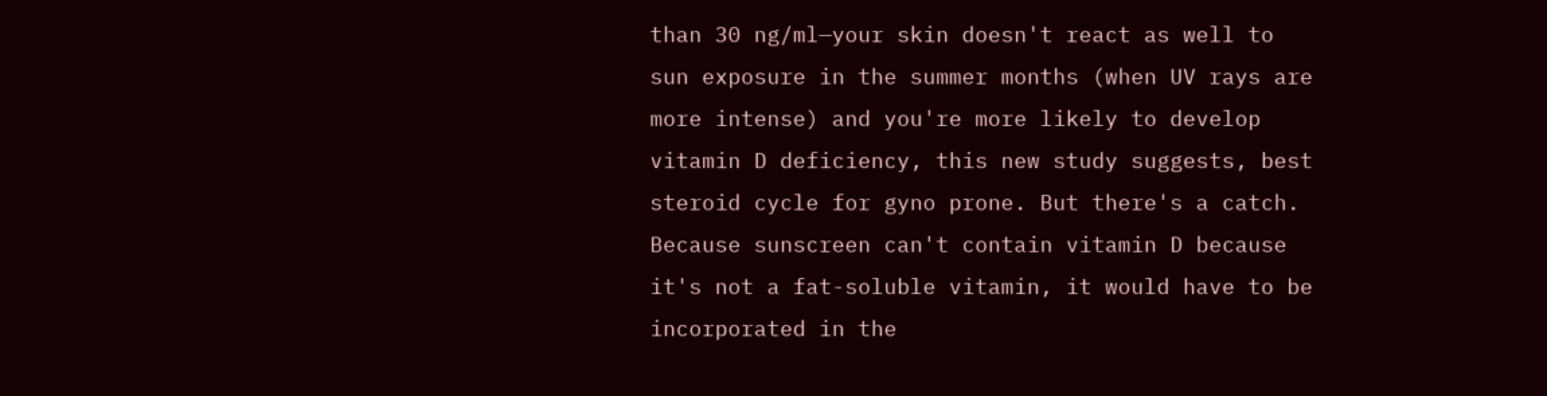than 30 ng/ml—your skin doesn't react as well to sun exposure in the summer months (when UV rays are more intense) and you're more likely to develop vitamin D deficiency, this new study suggests, best steroid cycle for gyno prone. But there's a catch. Because sunscreen can't contain vitamin D because it's not a fat-soluble vitamin, it would have to be incorporated in the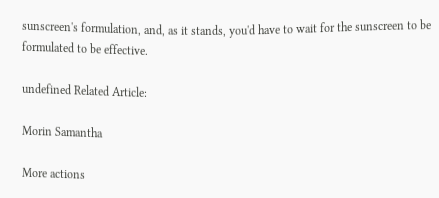sunscreen's formulation, and, as it stands, you'd have to wait for the sunscreen to be formulated to be effective.

undefined Related Article:

Morin Samantha

More actions